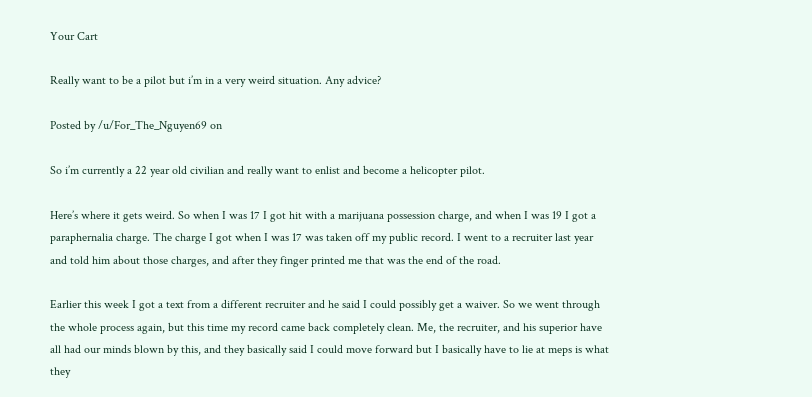Your Cart

Really want to be a pilot but i’m in a very weird situation. Any advice?

Posted by /u/For_The_Nguyen69 on

So i’m currently a 22 year old civilian and really want to enlist and become a helicopter pilot.

Here’s where it gets weird. So when I was 17 I got hit with a marijuana possession charge, and when I was 19 I got a paraphernalia charge. The charge I got when I was 17 was taken off my public record. I went to a recruiter last year and told him about those charges, and after they finger printed me that was the end of the road.

Earlier this week I got a text from a different recruiter and he said I could possibly get a waiver. So we went through the whole process again, but this time my record came back completely clean. Me, the recruiter, and his superior have all had our minds blown by this, and they basically said I could move forward but I basically have to lie at meps is what they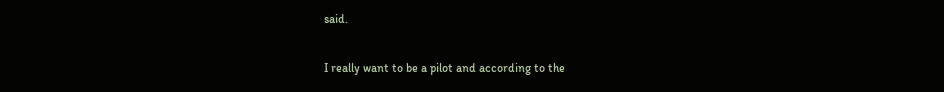said.

I really want to be a pilot and according to the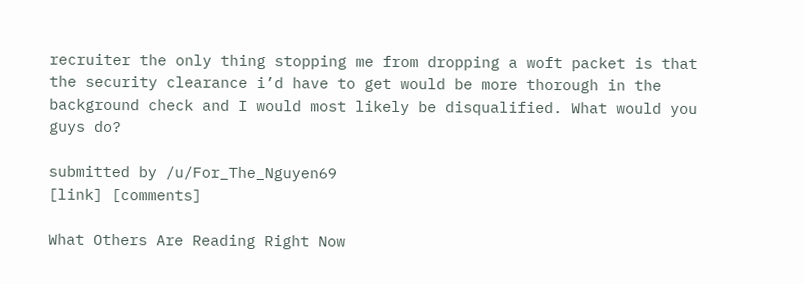recruiter the only thing stopping me from dropping a woft packet is that the security clearance i’d have to get would be more thorough in the background check and I would most likely be disqualified. What would you guys do?

submitted by /u/For_The_Nguyen69
[link] [comments]

What Others Are Reading Right Now